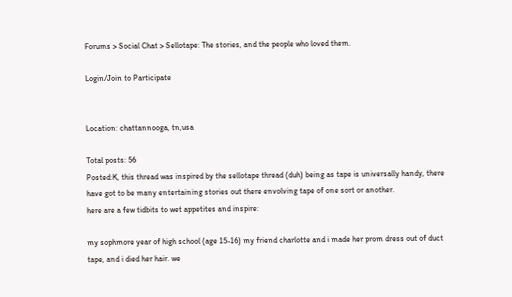Forums > Social Chat > Sellotape: The stories, and the people who loved them.

Login/Join to Participate


Location: chattannooga, tn,usa

Total posts: 56
Posted:K, this thread was inspired by the sellotape thread (duh) being as tape is universally handy, there have got to be many entertaining stories out there envolving tape of one sort or another.
here are a few tidbits to wet appetites and inspire:

my sophmore year of high school (age 15-16) my friend charlotte and i made her prom dress out of duct tape, and i died her hair. we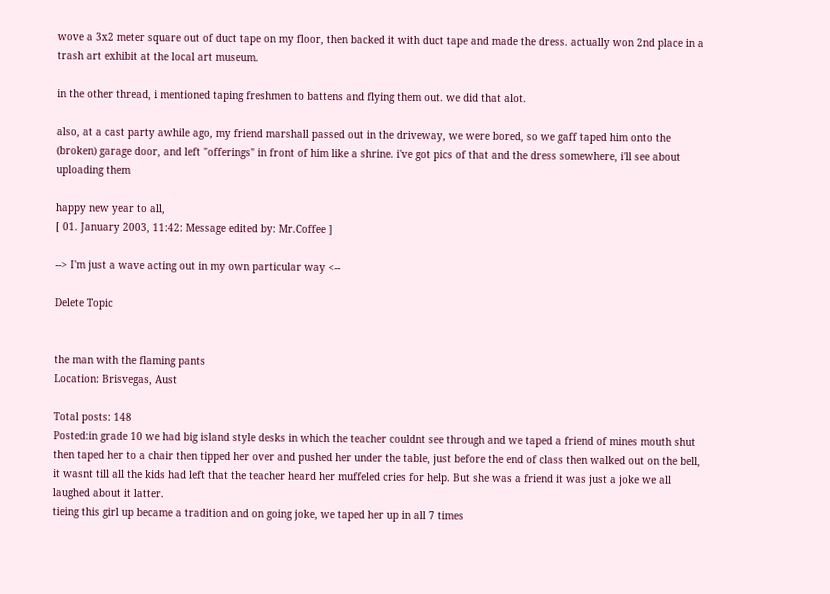wove a 3x2 meter square out of duct tape on my floor, then backed it with duct tape and made the dress. actually won 2nd place in a trash art exhibit at the local art museum.

in the other thread, i mentioned taping freshmen to battens and flying them out. we did that alot.

also, at a cast party awhile ago, my friend marshall passed out in the driveway, we were bored, so we gaff taped him onto the (broken) garage door, and left "offerings" in front of him like a shrine. i've got pics of that and the dress somewhere, i'll see about uploading them

happy new year to all,
[ 01. January 2003, 11:42: Message edited by: Mr.Coffee ]

--> I'm just a wave acting out in my own particular way <--

Delete Topic


the man with the flaming pants
Location: Brisvegas, Aust

Total posts: 148
Posted:in grade 10 we had big island style desks in which the teacher couldnt see through and we taped a friend of mines mouth shut then taped her to a chair then tipped her over and pushed her under the table, just before the end of class then walked out on the bell, it wasnt till all the kids had left that the teacher heard her muffeled cries for help. But she was a friend it was just a joke we all laughed about it latter.
tieing this girl up became a tradition and on going joke, we taped her up in all 7 times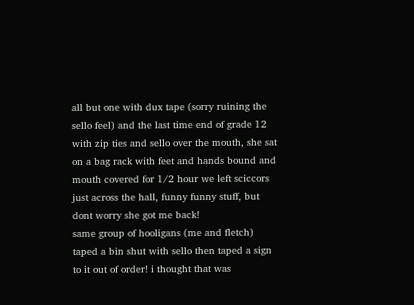all but one with dux tape (sorry ruining the sello feel) and the last time end of grade 12 with zip ties and sello over the mouth, she sat on a bag rack with feet and hands bound and mouth covered for 1/2 hour we left sciccors just across the hall, funny funny stuff, but dont worry she got me back!
same group of hooligans (me and fletch) taped a bin shut with sello then taped a sign to it out of order! i thought that was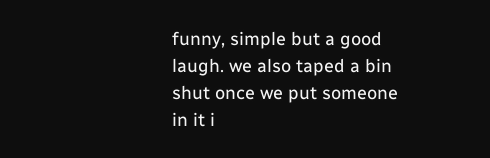funny, simple but a good laugh. we also taped a bin shut once we put someone in it i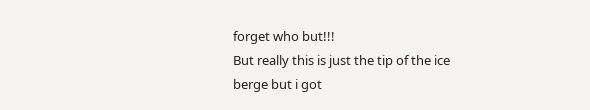forget who but!!!
But really this is just the tip of the ice berge but i got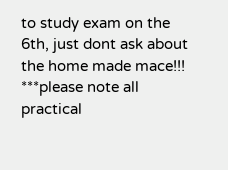to study exam on the 6th, just dont ask about the home made mace!!! ***please note all practical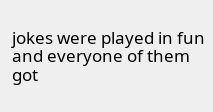jokes were played in fun and everyone of them got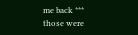me back ***
those were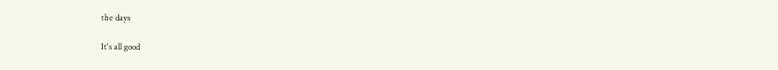the days

It's all good